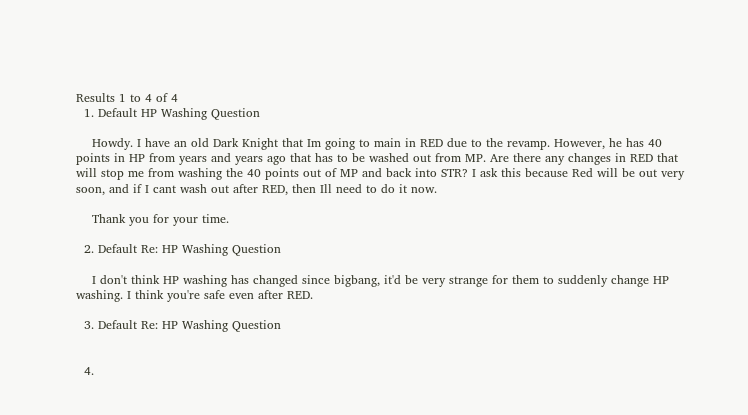Results 1 to 4 of 4
  1. Default HP Washing Question

    Howdy. I have an old Dark Knight that Im going to main in RED due to the revamp. However, he has 40 points in HP from years and years ago that has to be washed out from MP. Are there any changes in RED that will stop me from washing the 40 points out of MP and back into STR? I ask this because Red will be out very soon, and if I cant wash out after RED, then Ill need to do it now.

    Thank you for your time.

  2. Default Re: HP Washing Question

    I don't think HP washing has changed since bigbang, it'd be very strange for them to suddenly change HP washing. I think you're safe even after RED.

  3. Default Re: HP Washing Question


  4.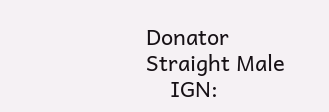Donator Straight Male
    IGN: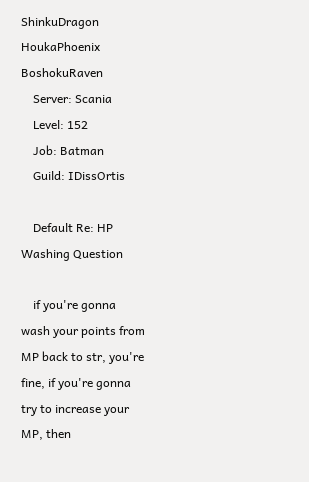ShinkuDragon HoukaPhoenix BoshokuRaven
    Server: Scania
    Level: 152
    Job: Batman
    Guild: IDissOrtis

    Default Re: HP Washing Question

    if you're gonna wash your points from MP back to str, you're fine, if you're gonna try to increase your MP, then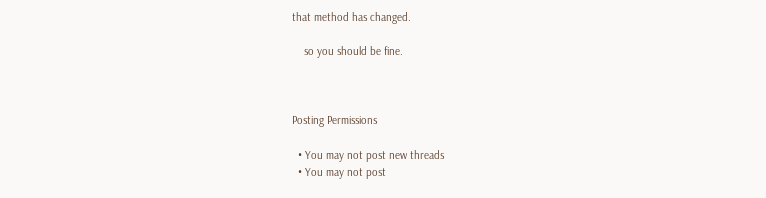that method has changed.

    so you should be fine.



Posting Permissions

  • You may not post new threads
  • You may not post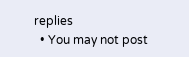replies
  • You may not post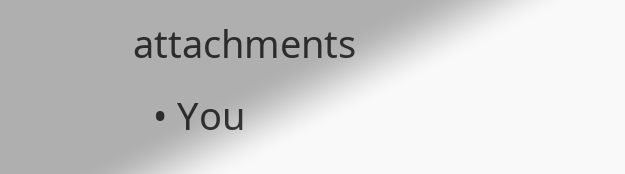attachments
  • You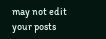may not edit your posts